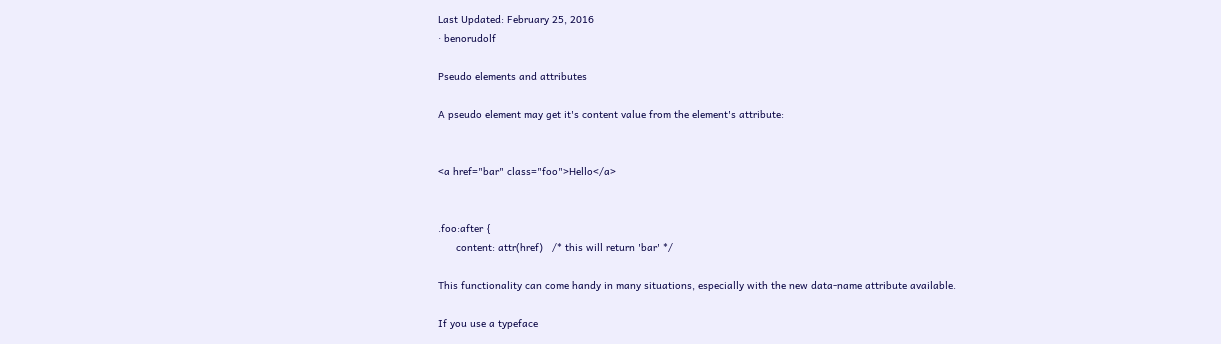Last Updated: February 25, 2016
· benorudolf

Pseudo elements and attributes

A pseudo element may get it's content value from the element's attribute:


<a href="bar" class="foo">Hello</a>


.foo:after {
      content: attr(href)   /* this will return 'bar' */

This functionality can come handy in many situations, especially with the new data-name attribute available.

If you use a typeface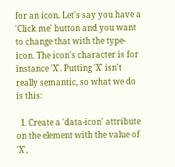for an icon. Let's say you have a 'Click me' button and you want to change that with the type-icon. The icon's character is for instance 'X'. Putting 'X' isn't really semantic, so what we do is this:

  1. Create a 'data-icon' attribute on the element with the value of 'X',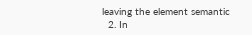leaving the element semantic
  2. In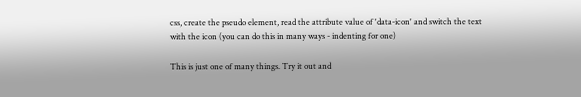css, create the pseudo element, read the attribute value of 'data-icon' and switch the text with the icon (you can do this in many ways - indenting for one)

This is just one of many things. Try it out and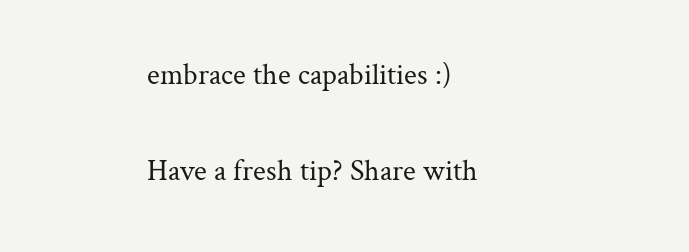embrace the capabilities :)

Have a fresh tip? Share with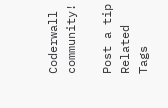Coderwall community!

Post a tip
Related Tags